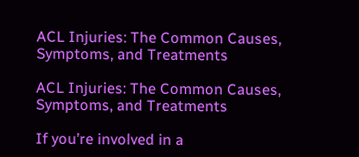ACL Injuries: The Common Causes, Symptoms, and Treatments

ACL Injuries: The Common Causes, Symptoms, and Treatments

If you’re involved in a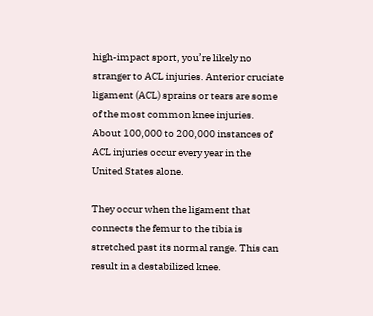high-impact sport, you’re likely no stranger to ACL injuries. Anterior cruciate ligament (ACL) sprains or tears are some of the most common knee injuries. About 100,000 to 200,000 instances of ACL injuries occur every year in the United States alone.

They occur when the ligament that connects the femur to the tibia is stretched past its normal range. This can result in a destabilized knee.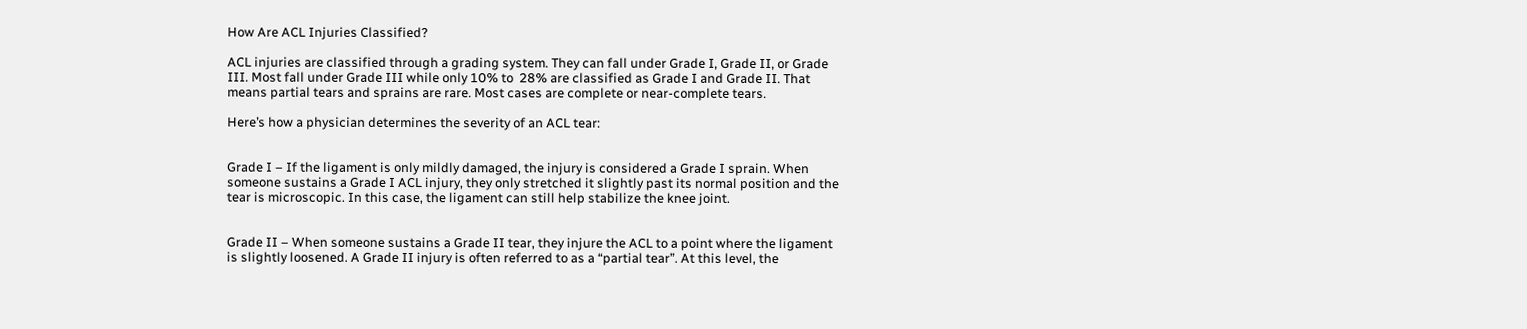How Are ACL Injuries Classified?

ACL injuries are classified through a grading system. They can fall under Grade I, Grade II, or Grade III. Most fall under Grade III while only 10% to  28% are classified as Grade I and Grade II. That means partial tears and sprains are rare. Most cases are complete or near-complete tears.

Here’s how a physician determines the severity of an ACL tear:


Grade I – If the ligament is only mildly damaged, the injury is considered a Grade I sprain. When someone sustains a Grade I ACL injury, they only stretched it slightly past its normal position and the tear is microscopic. In this case, the ligament can still help stabilize the knee joint.


Grade II – When someone sustains a Grade II tear, they injure the ACL to a point where the ligament is slightly loosened. A Grade II injury is often referred to as a “partial tear”. At this level, the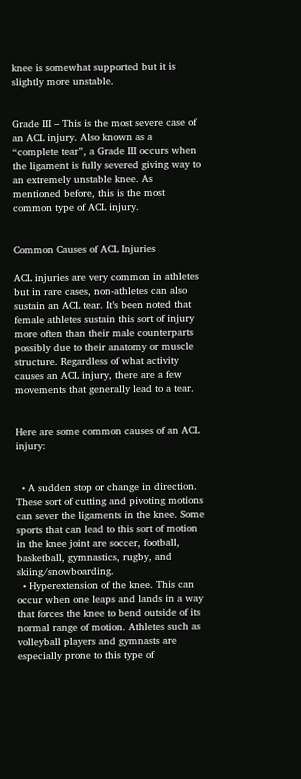knee is somewhat supported but it is slightly more unstable.


Grade III – This is the most severe case of an ACL injury. Also known as a “complete tear”, a Grade III occurs when the ligament is fully severed giving way to an extremely unstable knee. As mentioned before, this is the most common type of ACL injury.


Common Causes of ACL Injuries

ACL injuries are very common in athletes but in rare cases, non-athletes can also sustain an ACL tear. It’s been noted that female athletes sustain this sort of injury more often than their male counterparts possibly due to their anatomy or muscle structure. Regardless of what activity causes an ACL injury, there are a few movements that generally lead to a tear.


Here are some common causes of an ACL injury:


  • A sudden stop or change in direction. These sort of cutting and pivoting motions can sever the ligaments in the knee. Some sports that can lead to this sort of motion in the knee joint are soccer, football, basketball, gymnastics, rugby, and skiing/snowboarding.
  • Hyperextension of the knee. This can occur when one leaps and lands in a way that forces the knee to bend outside of its normal range of motion. Athletes such as volleyball players and gymnasts are especially prone to this type of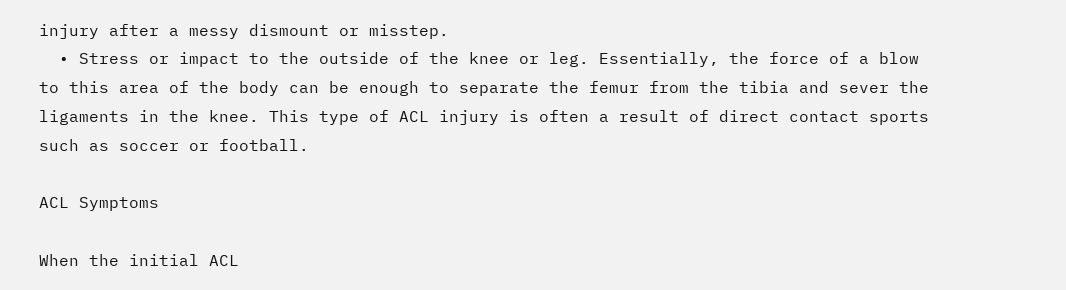injury after a messy dismount or misstep.
  • Stress or impact to the outside of the knee or leg. Essentially, the force of a blow to this area of the body can be enough to separate the femur from the tibia and sever the ligaments in the knee. This type of ACL injury is often a result of direct contact sports such as soccer or football.

ACL Symptoms

When the initial ACL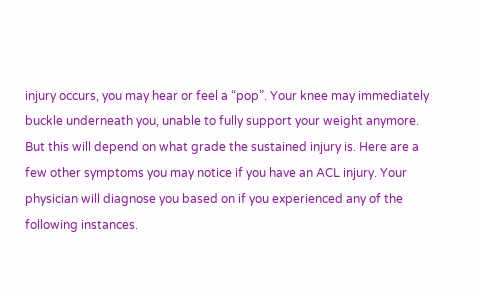injury occurs, you may hear or feel a “pop”. Your knee may immediately buckle underneath you, unable to fully support your weight anymore. But this will depend on what grade the sustained injury is. Here are a few other symptoms you may notice if you have an ACL injury. Your physician will diagnose you based on if you experienced any of the following instances.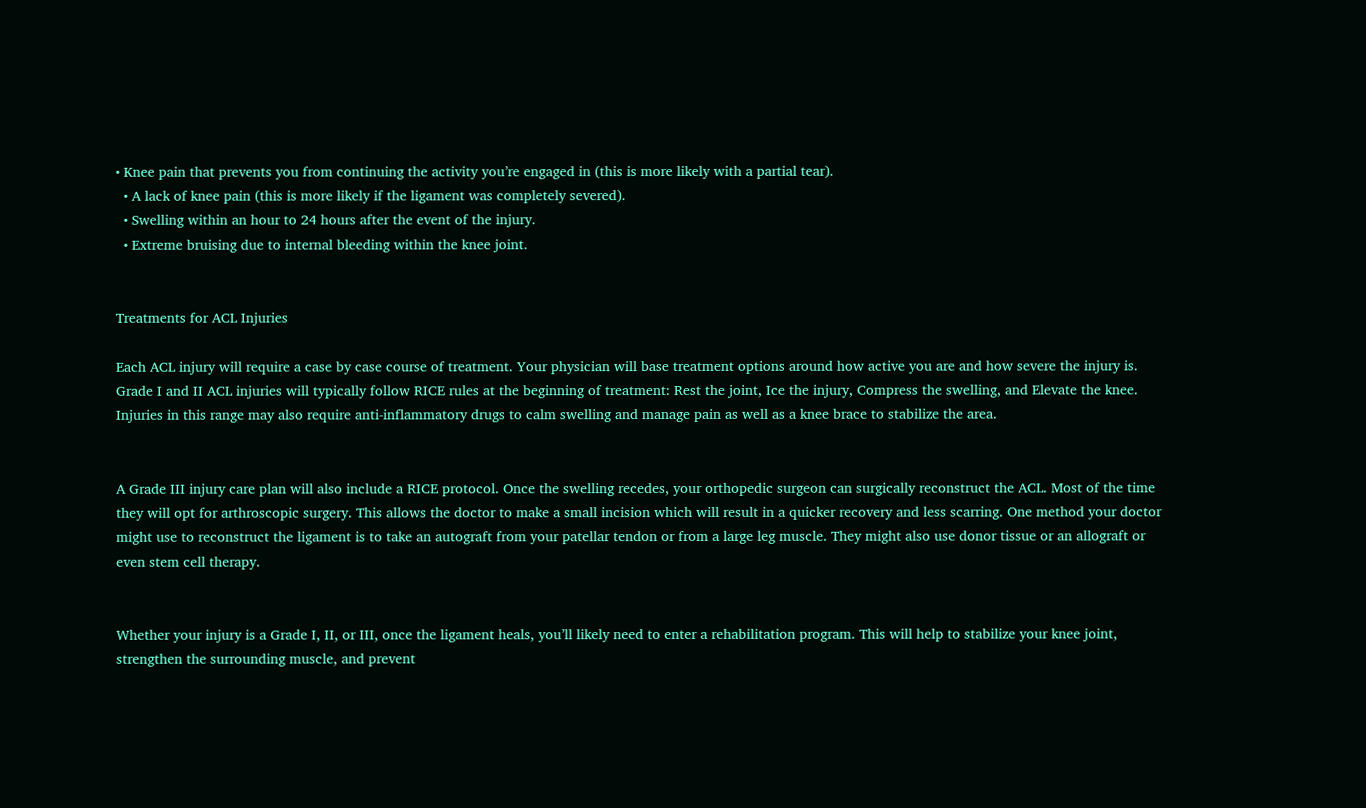• Knee pain that prevents you from continuing the activity you’re engaged in (this is more likely with a partial tear).
  • A lack of knee pain (this is more likely if the ligament was completely severed).
  • Swelling within an hour to 24 hours after the event of the injury.
  • Extreme bruising due to internal bleeding within the knee joint.


Treatments for ACL Injuries

Each ACL injury will require a case by case course of treatment. Your physician will base treatment options around how active you are and how severe the injury is. Grade I and II ACL injuries will typically follow RICE rules at the beginning of treatment: Rest the joint, Ice the injury, Compress the swelling, and Elevate the knee. Injuries in this range may also require anti-inflammatory drugs to calm swelling and manage pain as well as a knee brace to stabilize the area.


A Grade III injury care plan will also include a RICE protocol. Once the swelling recedes, your orthopedic surgeon can surgically reconstruct the ACL. Most of the time they will opt for arthroscopic surgery. This allows the doctor to make a small incision which will result in a quicker recovery and less scarring. One method your doctor might use to reconstruct the ligament is to take an autograft from your patellar tendon or from a large leg muscle. They might also use donor tissue or an allograft or even stem cell therapy.


Whether your injury is a Grade I, II, or III, once the ligament heals, you’ll likely need to enter a rehabilitation program. This will help to stabilize your knee joint, strengthen the surrounding muscle, and prevent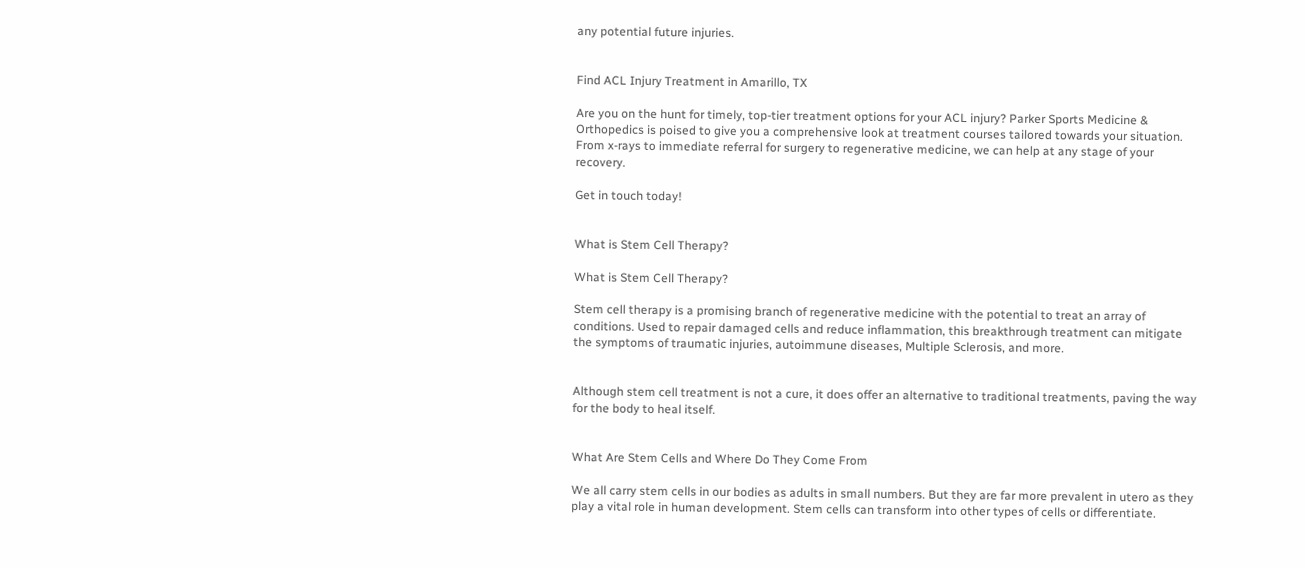any potential future injuries.


Find ACL Injury Treatment in Amarillo, TX

Are you on the hunt for timely, top-tier treatment options for your ACL injury? Parker Sports Medicine & Orthopedics is poised to give you a comprehensive look at treatment courses tailored towards your situation. From x-rays to immediate referral for surgery to regenerative medicine, we can help at any stage of your recovery.

Get in touch today!


What is Stem Cell Therapy?

What is Stem Cell Therapy?

Stem cell therapy is a promising branch of regenerative medicine with the potential to treat an array of conditions. Used to repair damaged cells and reduce inflammation, this breakthrough treatment can mitigate the symptoms of traumatic injuries, autoimmune diseases, Multiple Sclerosis, and more.


Although stem cell treatment is not a cure, it does offer an alternative to traditional treatments, paving the way for the body to heal itself.


What Are Stem Cells and Where Do They Come From

We all carry stem cells in our bodies as adults in small numbers. But they are far more prevalent in utero as they play a vital role in human development. Stem cells can transform into other types of cells or differentiate.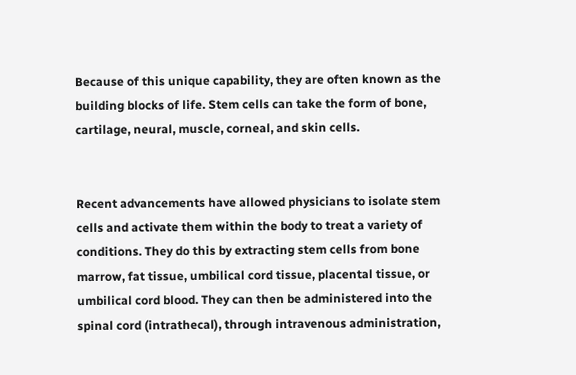Because of this unique capability, they are often known as the building blocks of life. Stem cells can take the form of bone, cartilage, neural, muscle, corneal, and skin cells.


Recent advancements have allowed physicians to isolate stem cells and activate them within the body to treat a variety of conditions. They do this by extracting stem cells from bone marrow, fat tissue, umbilical cord tissue, placental tissue, or umbilical cord blood. They can then be administered into the spinal cord (intrathecal), through intravenous administration,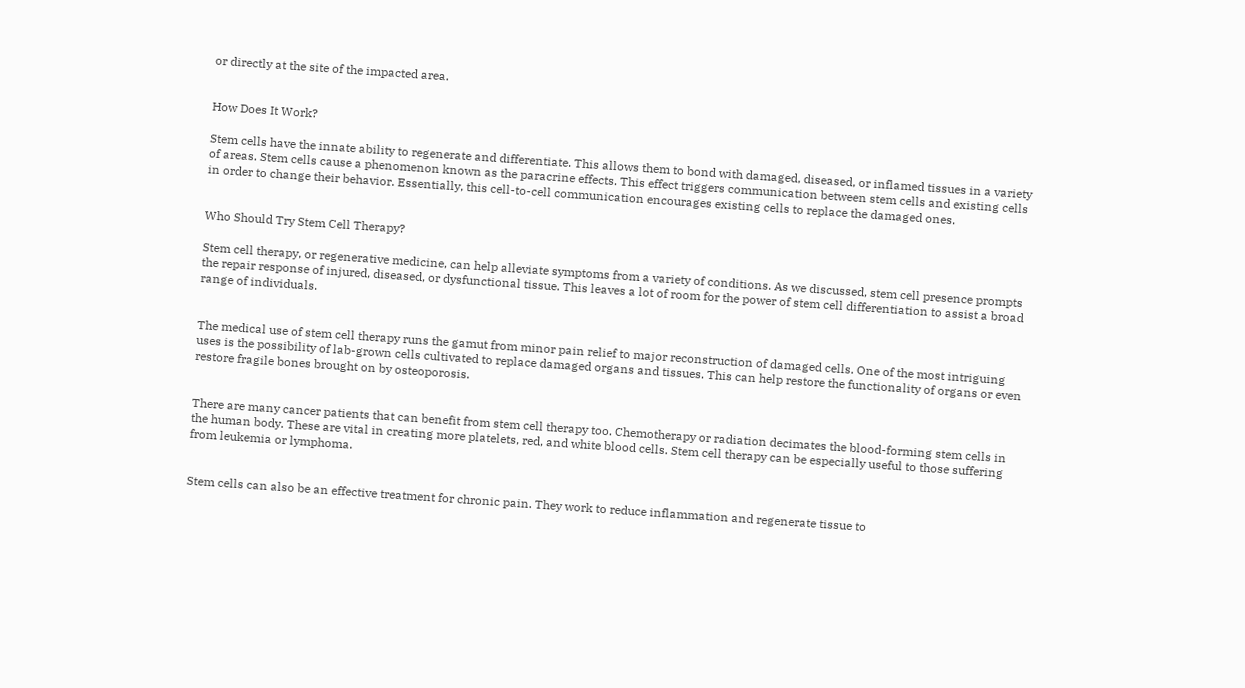or directly at the site of the impacted area.


How Does It Work?

Stem cells have the innate ability to regenerate and differentiate. This allows them to bond with damaged, diseased, or inflamed tissues in a variety of areas. Stem cells cause a phenomenon known as the paracrine effects. This effect triggers communication between stem cells and existing cells in order to change their behavior. Essentially, this cell-to-cell communication encourages existing cells to replace the damaged ones.


Who Should Try Stem Cell Therapy?

Stem cell therapy, or regenerative medicine, can help alleviate symptoms from a variety of conditions. As we discussed, stem cell presence prompts the repair response of injured, diseased, or dysfunctional tissue. This leaves a lot of room for the power of stem cell differentiation to assist a broad range of individuals.


The medical use of stem cell therapy runs the gamut from minor pain relief to major reconstruction of damaged cells. One of the most intriguing uses is the possibility of lab-grown cells cultivated to replace damaged organs and tissues. This can help restore the functionality of organs or even restore fragile bones brought on by osteoporosis.


There are many cancer patients that can benefit from stem cell therapy too. Chemotherapy or radiation decimates the blood-forming stem cells in the human body. These are vital in creating more platelets, red, and white blood cells. Stem cell therapy can be especially useful to those suffering from leukemia or lymphoma.


Stem cells can also be an effective treatment for chronic pain. They work to reduce inflammation and regenerate tissue to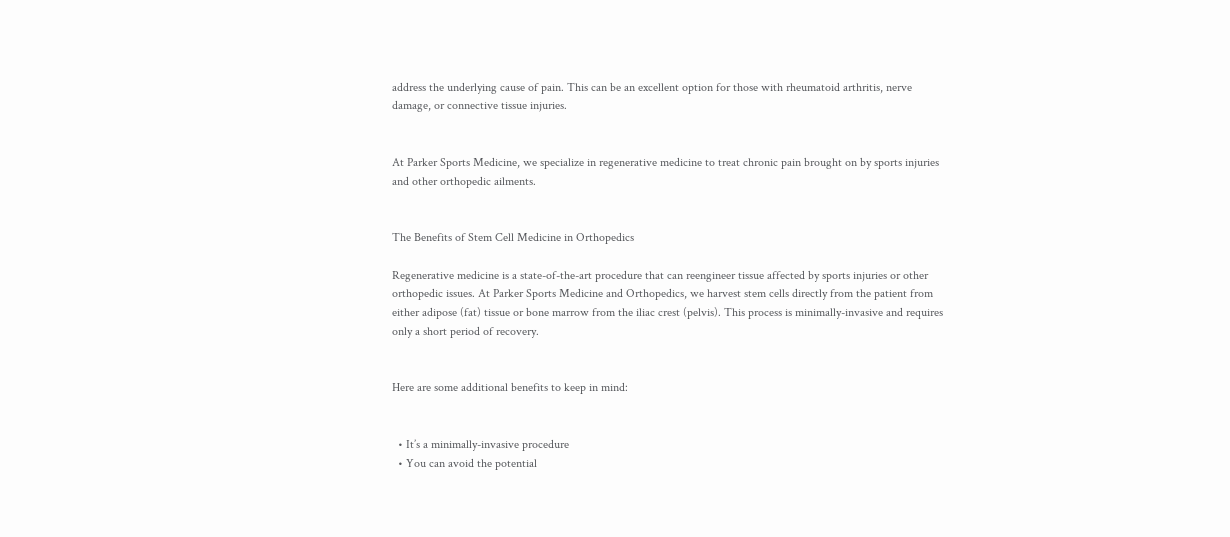address the underlying cause of pain. This can be an excellent option for those with rheumatoid arthritis, nerve damage, or connective tissue injuries.


At Parker Sports Medicine, we specialize in regenerative medicine to treat chronic pain brought on by sports injuries and other orthopedic ailments.


The Benefits of Stem Cell Medicine in Orthopedics

Regenerative medicine is a state-of-the-art procedure that can reengineer tissue affected by sports injuries or other orthopedic issues. At Parker Sports Medicine and Orthopedics, we harvest stem cells directly from the patient from either adipose (fat) tissue or bone marrow from the iliac crest (pelvis). This process is minimally-invasive and requires only a short period of recovery.


Here are some additional benefits to keep in mind:


  • It’s a minimally-invasive procedure
  • You can avoid the potential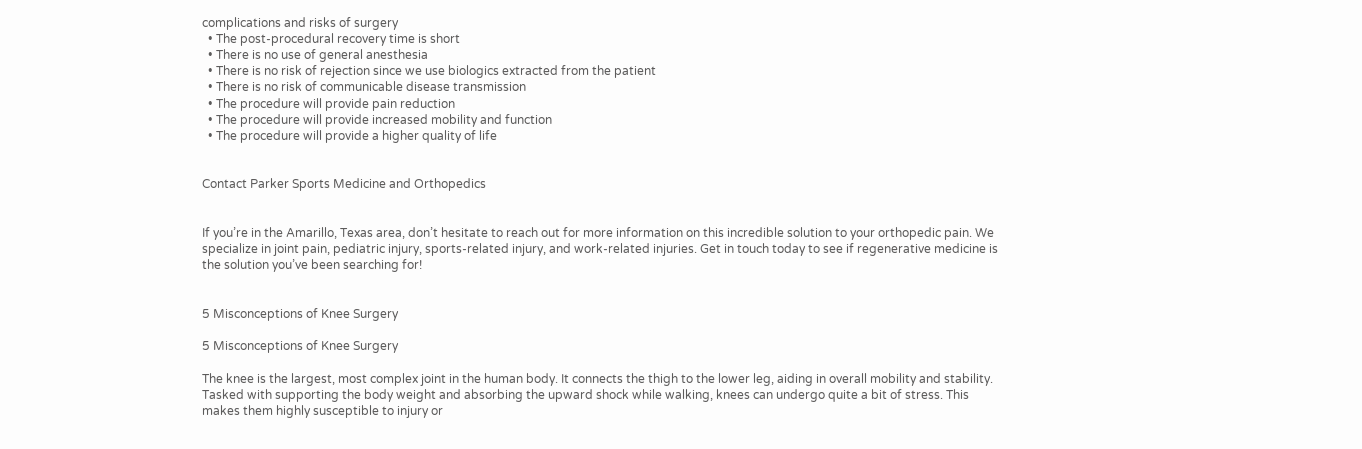complications and risks of surgery
  • The post-procedural recovery time is short
  • There is no use of general anesthesia
  • There is no risk of rejection since we use biologics extracted from the patient
  • There is no risk of communicable disease transmission
  • The procedure will provide pain reduction
  • The procedure will provide increased mobility and function
  • The procedure will provide a higher quality of life


Contact Parker Sports Medicine and Orthopedics


If you’re in the Amarillo, Texas area, don’t hesitate to reach out for more information on this incredible solution to your orthopedic pain. We specialize in joint pain, pediatric injury, sports-related injury, and work-related injuries. Get in touch today to see if regenerative medicine is the solution you’ve been searching for!


5 Misconceptions of Knee Surgery

5 Misconceptions of Knee Surgery

The knee is the largest, most complex joint in the human body. It connects the thigh to the lower leg, aiding in overall mobility and stability. Tasked with supporting the body weight and absorbing the upward shock while walking, knees can undergo quite a bit of stress. This makes them highly susceptible to injury or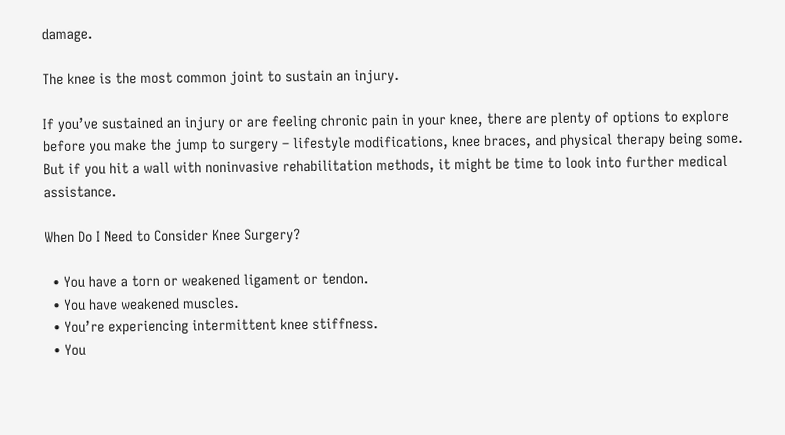damage.

The knee is the most common joint to sustain an injury.

If you’ve sustained an injury or are feeling chronic pain in your knee, there are plenty of options to explore before you make the jump to surgery – lifestyle modifications, knee braces, and physical therapy being some. But if you hit a wall with noninvasive rehabilitation methods, it might be time to look into further medical assistance.

When Do I Need to Consider Knee Surgery?

  • You have a torn or weakened ligament or tendon.
  • You have weakened muscles.
  • You’re experiencing intermittent knee stiffness.
  • You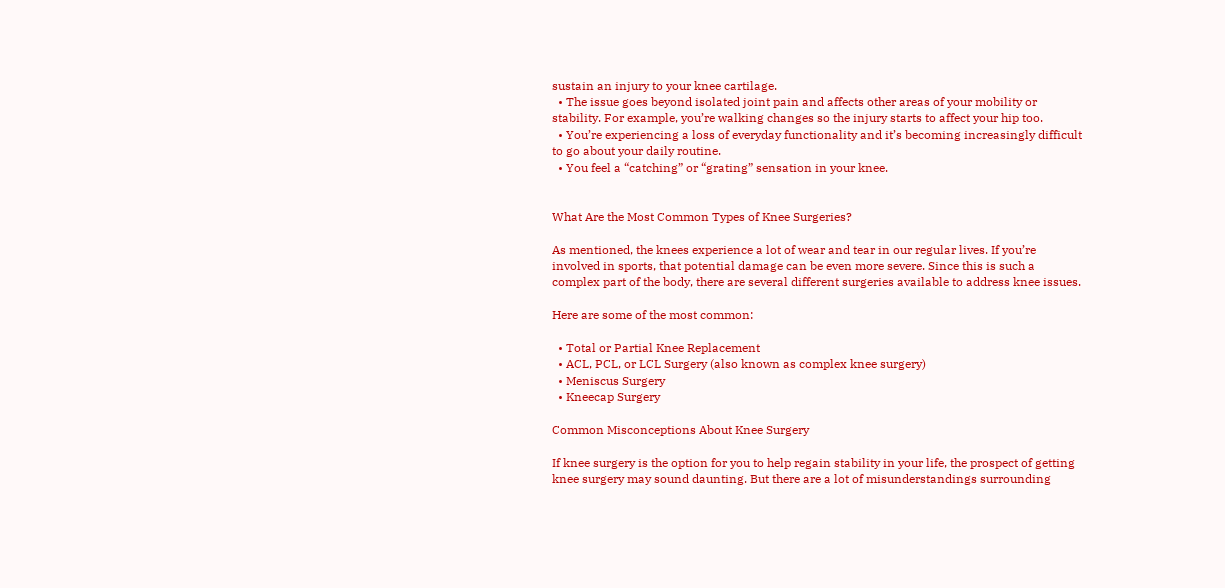sustain an injury to your knee cartilage.
  • The issue goes beyond isolated joint pain and affects other areas of your mobility or stability. For example, you’re walking changes so the injury starts to affect your hip too.
  • You’re experiencing a loss of everyday functionality and it’s becoming increasingly difficult to go about your daily routine.
  • You feel a “catching” or “grating” sensation in your knee.


What Are the Most Common Types of Knee Surgeries?

As mentioned, the knees experience a lot of wear and tear in our regular lives. If you’re involved in sports, that potential damage can be even more severe. Since this is such a complex part of the body, there are several different surgeries available to address knee issues.

Here are some of the most common:

  • Total or Partial Knee Replacement
  • ACL, PCL, or LCL Surgery (also known as complex knee surgery)
  • Meniscus Surgery
  • Kneecap Surgery

Common Misconceptions About Knee Surgery

If knee surgery is the option for you to help regain stability in your life, the prospect of getting knee surgery may sound daunting. But there are a lot of misunderstandings surrounding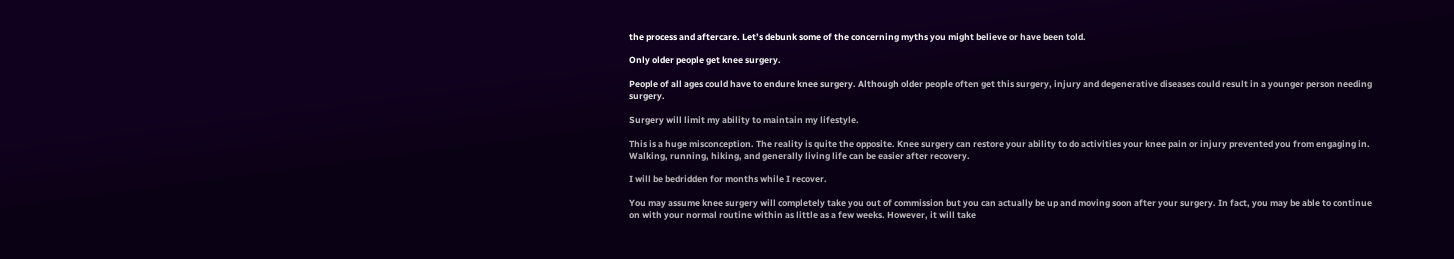the process and aftercare. Let’s debunk some of the concerning myths you might believe or have been told.

Only older people get knee surgery.

People of all ages could have to endure knee surgery. Although older people often get this surgery, injury and degenerative diseases could result in a younger person needing surgery.

Surgery will limit my ability to maintain my lifestyle.

This is a huge misconception. The reality is quite the opposite. Knee surgery can restore your ability to do activities your knee pain or injury prevented you from engaging in. Walking, running, hiking, and generally living life can be easier after recovery.

I will be bedridden for months while I recover.

You may assume knee surgery will completely take you out of commission but you can actually be up and moving soon after your surgery. In fact, you may be able to continue on with your normal routine within as little as a few weeks. However, it will take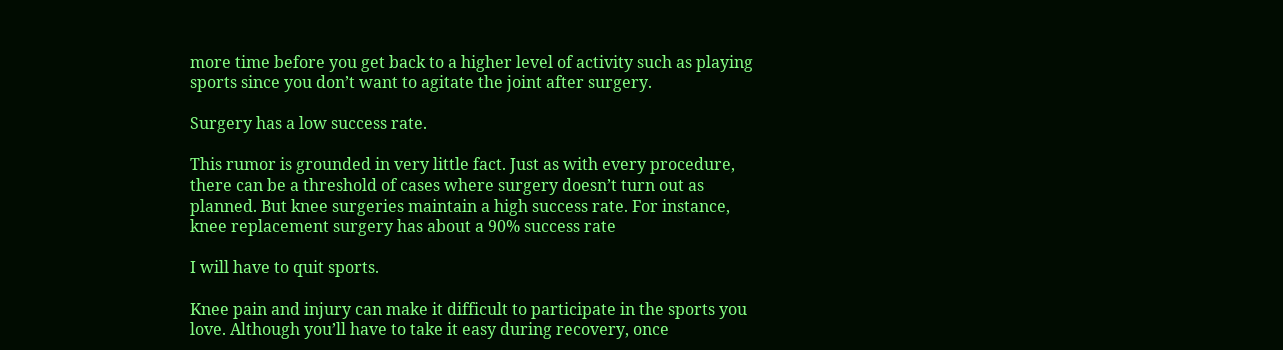more time before you get back to a higher level of activity such as playing sports since you don’t want to agitate the joint after surgery.

Surgery has a low success rate.

This rumor is grounded in very little fact. Just as with every procedure, there can be a threshold of cases where surgery doesn’t turn out as planned. But knee surgeries maintain a high success rate. For instance, knee replacement surgery has about a 90% success rate

I will have to quit sports.

Knee pain and injury can make it difficult to participate in the sports you love. Although you’ll have to take it easy during recovery, once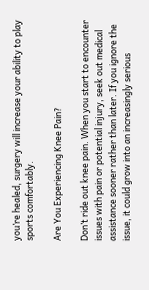you’re healed, surgery will increase your ability to play sports comfortably.

Are You Experiencing Knee Pain?

Don’t ride out knee pain. When you start to encounter issues with pain or potential injury, seek out medical assistance sooner rather than later. If you ignore the issue, it could grow into an increasingly serious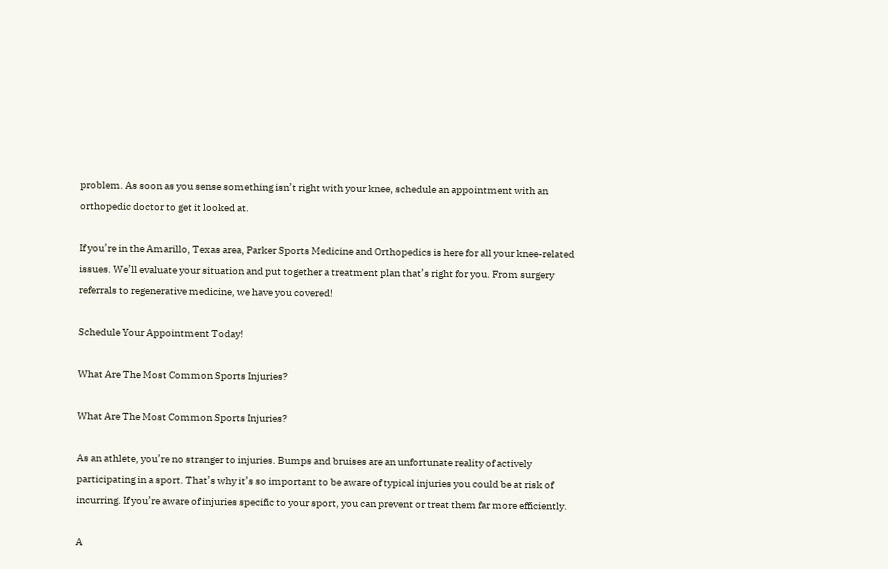problem. As soon as you sense something isn’t right with your knee, schedule an appointment with an orthopedic doctor to get it looked at.

If you’re in the Amarillo, Texas area, Parker Sports Medicine and Orthopedics is here for all your knee-related issues. We’ll evaluate your situation and put together a treatment plan that’s right for you. From surgery referrals to regenerative medicine, we have you covered!

Schedule Your Appointment Today!

What Are The Most Common Sports Injuries?

What Are The Most Common Sports Injuries?

As an athlete, you’re no stranger to injuries. Bumps and bruises are an unfortunate reality of actively participating in a sport. That’s why it’s so important to be aware of typical injuries you could be at risk of incurring. If you’re aware of injuries specific to your sport, you can prevent or treat them far more efficiently.

A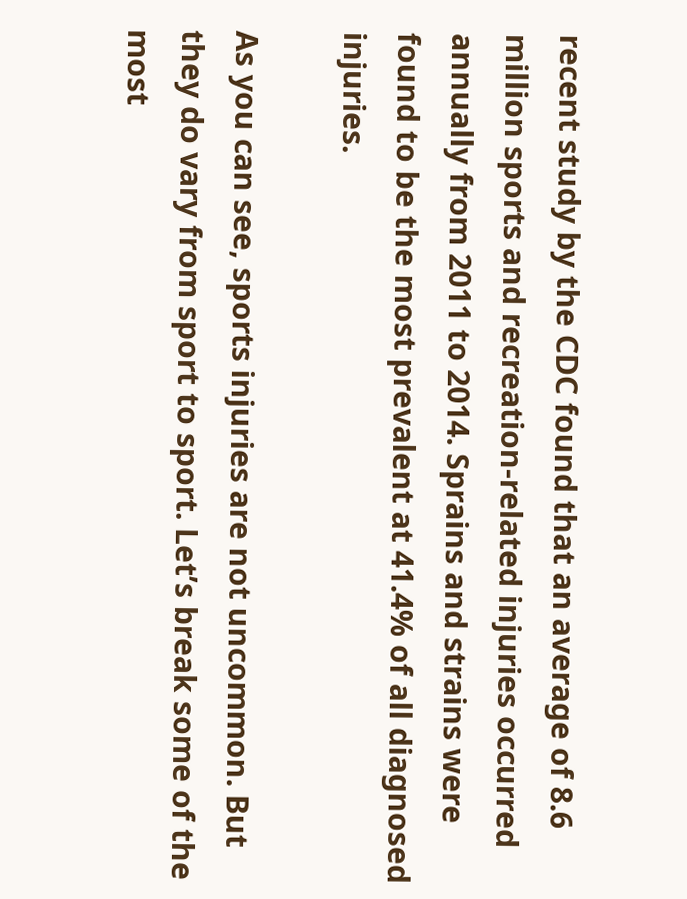recent study by the CDC found that an average of 8.6 million sports and recreation-related injuries occurred annually from 2011 to 2014. Sprains and strains were found to be the most prevalent at 41.4% of all diagnosed injuries.

As you can see, sports injuries are not uncommon. But they do vary from sport to sport. Let’s break some of the most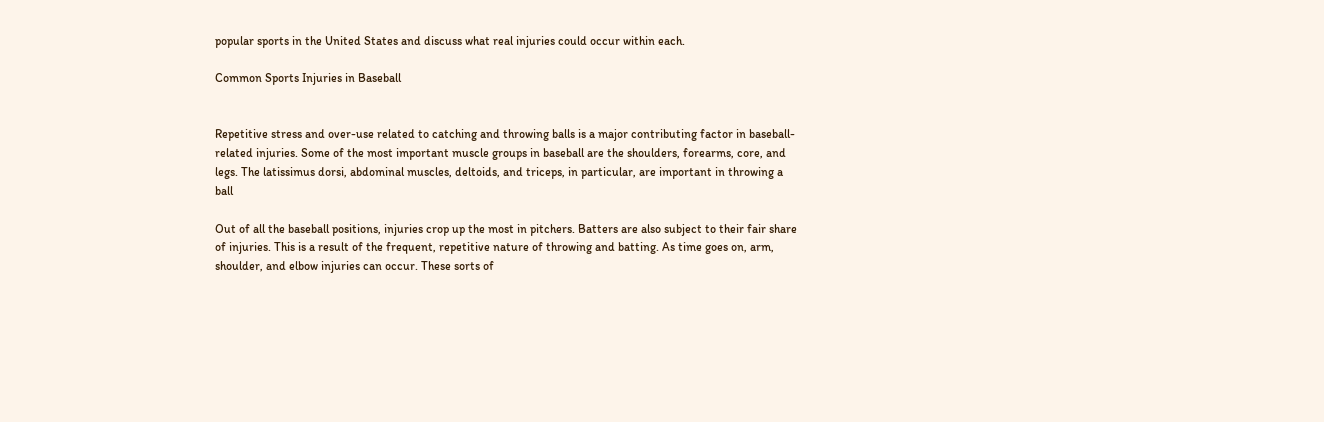popular sports in the United States and discuss what real injuries could occur within each.

Common Sports Injuries in Baseball


Repetitive stress and over-use related to catching and throwing balls is a major contributing factor in baseball-related injuries. Some of the most important muscle groups in baseball are the shoulders, forearms, core, and legs. The latissimus dorsi, abdominal muscles, deltoids, and triceps, in particular, are important in throwing a ball

Out of all the baseball positions, injuries crop up the most in pitchers. Batters are also subject to their fair share of injuries. This is a result of the frequent, repetitive nature of throwing and batting. As time goes on, arm, shoulder, and elbow injuries can occur. These sorts of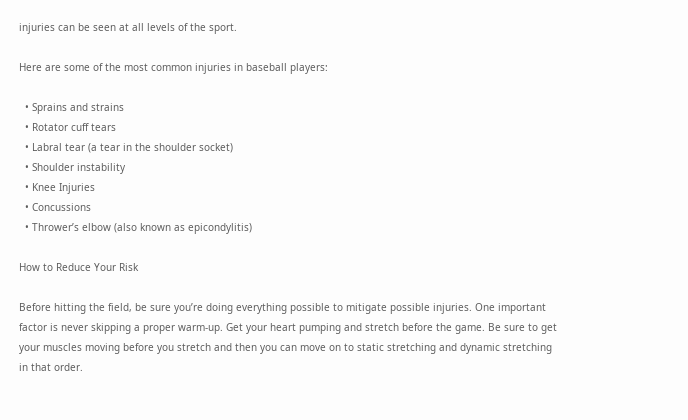injuries can be seen at all levels of the sport.

Here are some of the most common injuries in baseball players:

  • Sprains and strains
  • Rotator cuff tears
  • Labral tear (a tear in the shoulder socket)
  • Shoulder instability
  • Knee Injuries
  • Concussions
  • Thrower’s elbow (also known as epicondylitis)

How to Reduce Your Risk

Before hitting the field, be sure you’re doing everything possible to mitigate possible injuries. One important factor is never skipping a proper warm-up. Get your heart pumping and stretch before the game. Be sure to get your muscles moving before you stretch and then you can move on to static stretching and dynamic stretching in that order.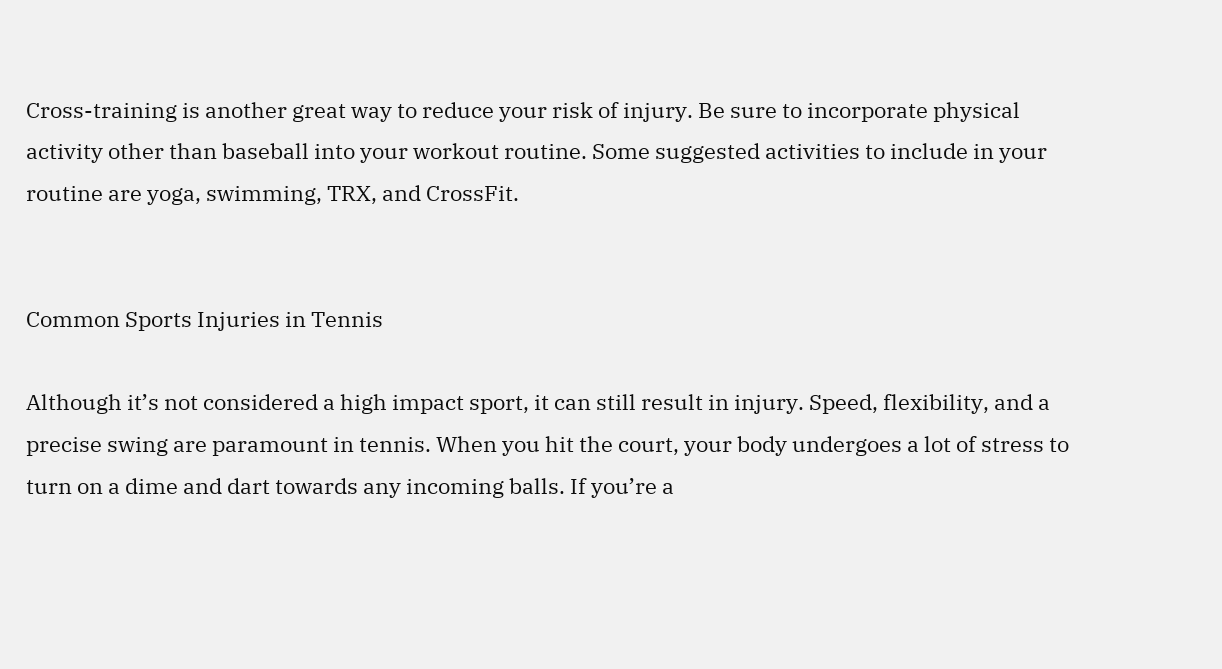Cross-training is another great way to reduce your risk of injury. Be sure to incorporate physical activity other than baseball into your workout routine. Some suggested activities to include in your routine are yoga, swimming, TRX, and CrossFit.


Common Sports Injuries in Tennis

Although it’s not considered a high impact sport, it can still result in injury. Speed, flexibility, and a precise swing are paramount in tennis. When you hit the court, your body undergoes a lot of stress to turn on a dime and dart towards any incoming balls. If you’re a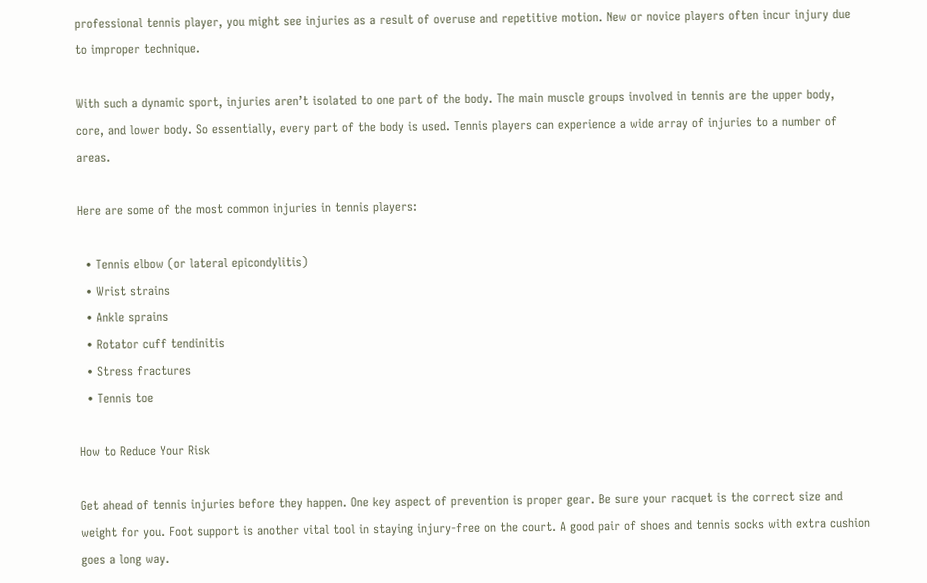professional tennis player, you might see injuries as a result of overuse and repetitive motion. New or novice players often incur injury due to improper technique.

With such a dynamic sport, injuries aren’t isolated to one part of the body. The main muscle groups involved in tennis are the upper body, core, and lower body. So essentially, every part of the body is used. Tennis players can experience a wide array of injuries to a number of areas.

Here are some of the most common injuries in tennis players:

  • Tennis elbow (or lateral epicondylitis)
  • Wrist strains
  • Ankle sprains
  • Rotator cuff tendinitis
  • Stress fractures
  • Tennis toe

How to Reduce Your Risk

Get ahead of tennis injuries before they happen. One key aspect of prevention is proper gear. Be sure your racquet is the correct size and weight for you. Foot support is another vital tool in staying injury-free on the court. A good pair of shoes and tennis socks with extra cushion goes a long way.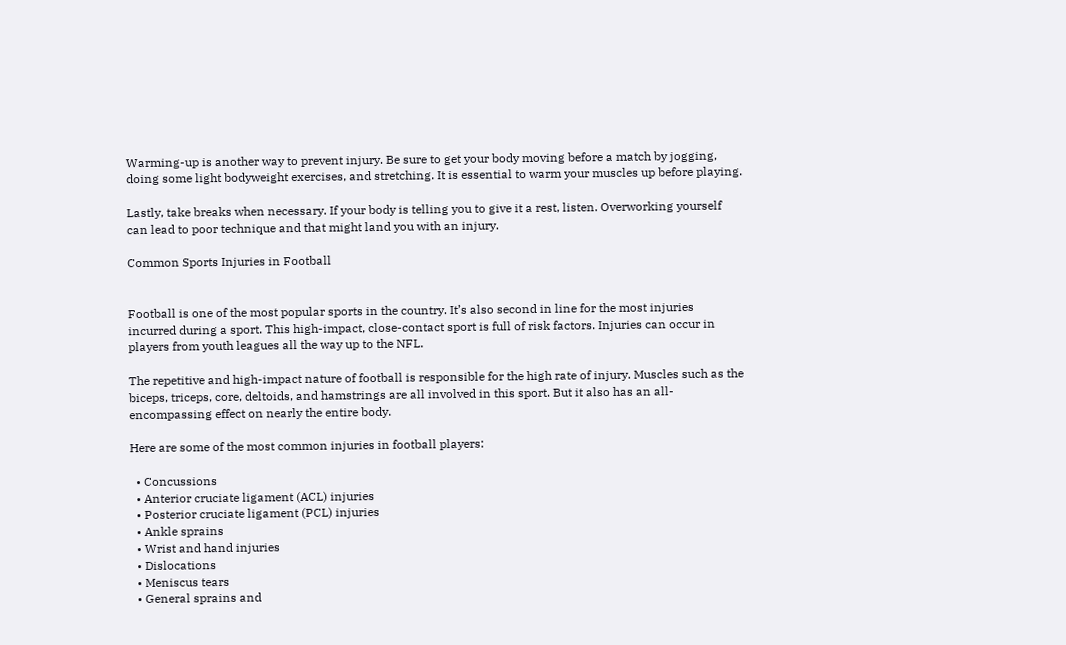Warming-up is another way to prevent injury. Be sure to get your body moving before a match by jogging, doing some light bodyweight exercises, and stretching. It is essential to warm your muscles up before playing.

Lastly, take breaks when necessary. If your body is telling you to give it a rest, listen. Overworking yourself can lead to poor technique and that might land you with an injury.

Common Sports Injuries in Football


Football is one of the most popular sports in the country. It’s also second in line for the most injuries incurred during a sport. This high-impact, close-contact sport is full of risk factors. Injuries can occur in players from youth leagues all the way up to the NFL.

The repetitive and high-impact nature of football is responsible for the high rate of injury. Muscles such as the biceps, triceps, core, deltoids, and hamstrings are all involved in this sport. But it also has an all-encompassing effect on nearly the entire body.

Here are some of the most common injuries in football players:

  • Concussions
  • Anterior cruciate ligament (ACL) injuries
  • Posterior cruciate ligament (PCL) injuries
  • Ankle sprains
  • Wrist and hand injuries
  • Dislocations
  • Meniscus tears
  • General sprains and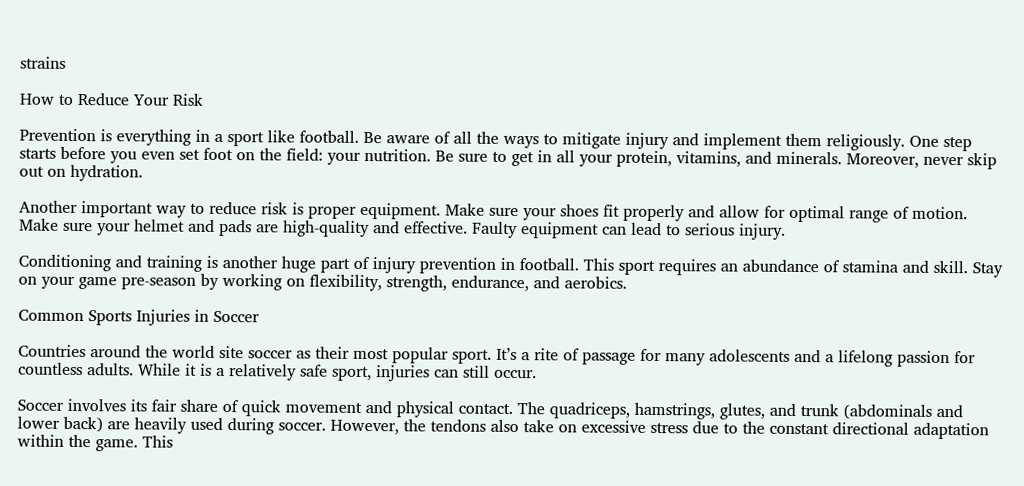strains

How to Reduce Your Risk

Prevention is everything in a sport like football. Be aware of all the ways to mitigate injury and implement them religiously. One step starts before you even set foot on the field: your nutrition. Be sure to get in all your protein, vitamins, and minerals. Moreover, never skip out on hydration.

Another important way to reduce risk is proper equipment. Make sure your shoes fit properly and allow for optimal range of motion. Make sure your helmet and pads are high-quality and effective. Faulty equipment can lead to serious injury.

Conditioning and training is another huge part of injury prevention in football. This sport requires an abundance of stamina and skill. Stay on your game pre-season by working on flexibility, strength, endurance, and aerobics.

Common Sports Injuries in Soccer

Countries around the world site soccer as their most popular sport. It’s a rite of passage for many adolescents and a lifelong passion for countless adults. While it is a relatively safe sport, injuries can still occur.

Soccer involves its fair share of quick movement and physical contact. The quadriceps, hamstrings, glutes, and trunk (abdominals and lower back) are heavily used during soccer. However, the tendons also take on excessive stress due to the constant directional adaptation within the game. This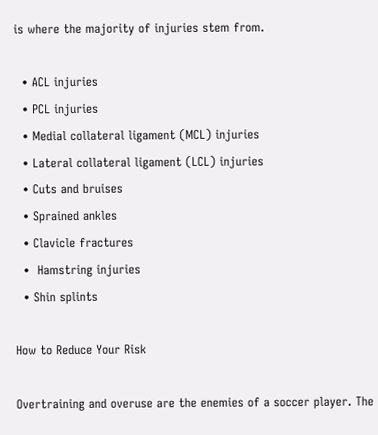is where the majority of injuries stem from.

  • ACL injuries
  • PCL injuries
  • Medial collateral ligament (MCL) injuries
  • Lateral collateral ligament (LCL) injuries
  • Cuts and bruises
  • Sprained ankles
  • Clavicle fractures
  •  Hamstring injuries
  • Shin splints

How to Reduce Your Risk

Overtraining and overuse are the enemies of a soccer player. The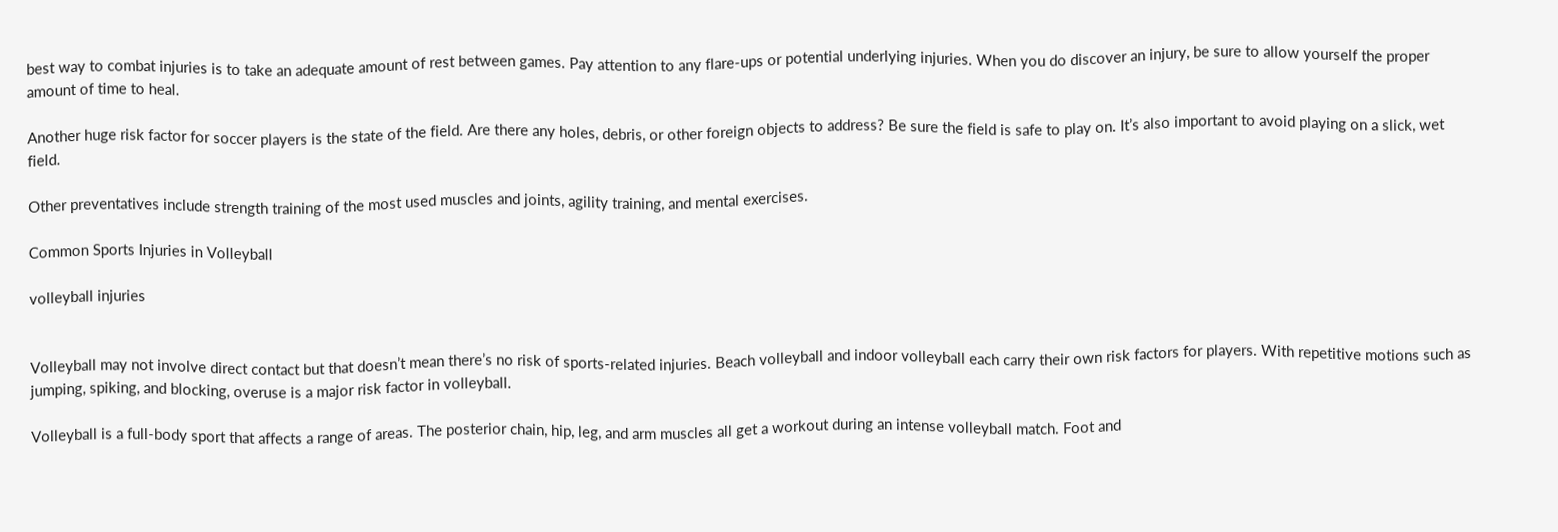best way to combat injuries is to take an adequate amount of rest between games. Pay attention to any flare-ups or potential underlying injuries. When you do discover an injury, be sure to allow yourself the proper amount of time to heal.

Another huge risk factor for soccer players is the state of the field. Are there any holes, debris, or other foreign objects to address? Be sure the field is safe to play on. It’s also important to avoid playing on a slick, wet field.

Other preventatives include strength training of the most used muscles and joints, agility training, and mental exercises.

Common Sports Injuries in Volleyball

volleyball injuries


Volleyball may not involve direct contact but that doesn’t mean there’s no risk of sports-related injuries. Beach volleyball and indoor volleyball each carry their own risk factors for players. With repetitive motions such as jumping, spiking, and blocking, overuse is a major risk factor in volleyball.

Volleyball is a full-body sport that affects a range of areas. The posterior chain, hip, leg, and arm muscles all get a workout during an intense volleyball match. Foot and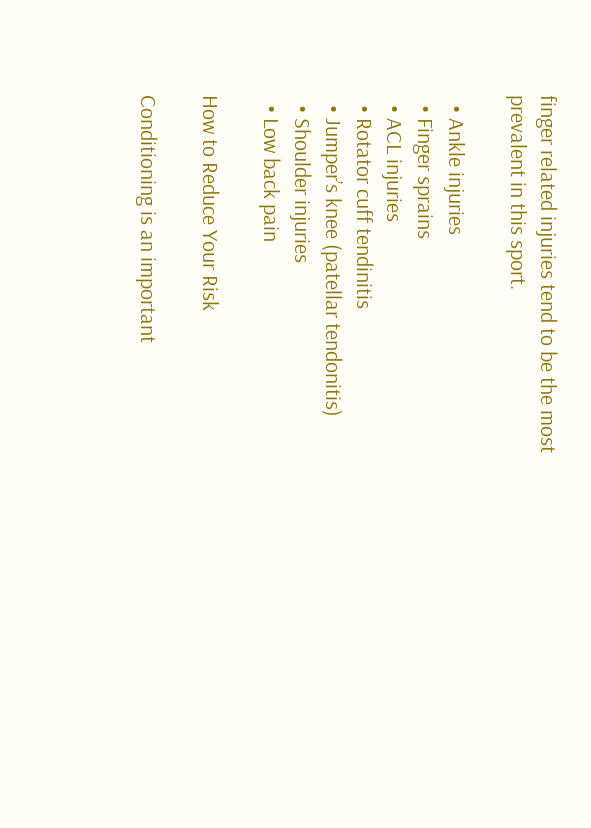finger related injuries tend to be the most prevalent in this sport.

  • Ankle injuries
  • Finger sprains
  • ACL injuries
  • Rotator cuff tendinitis
  • Jumper’s knee (patellar tendonitis)
  • Shoulder injuries
  • Low back pain

How to Reduce Your Risk

Conditioning is an important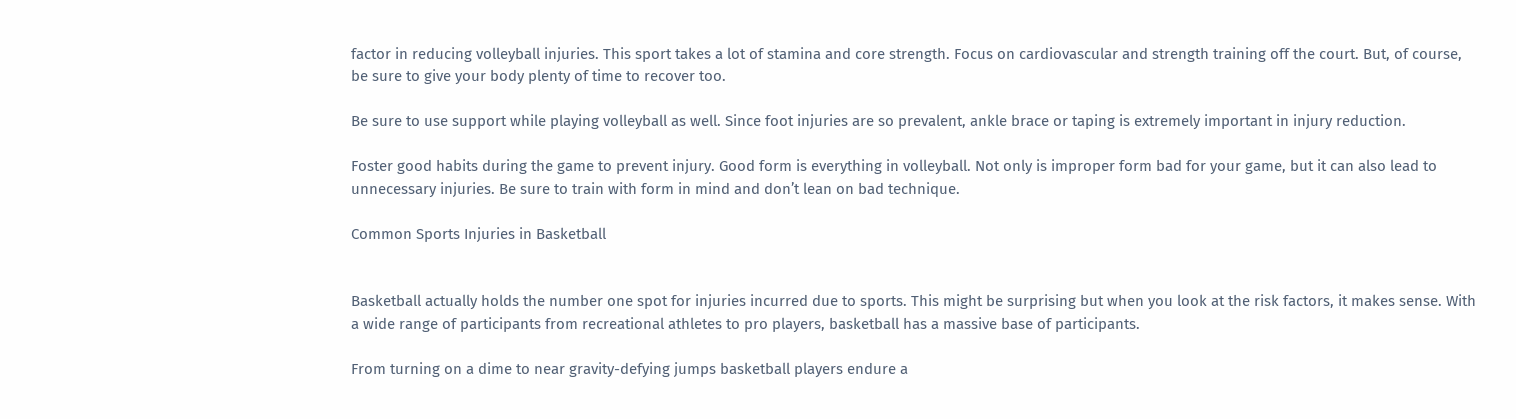factor in reducing volleyball injuries. This sport takes a lot of stamina and core strength. Focus on cardiovascular and strength training off the court. But, of course, be sure to give your body plenty of time to recover too.

Be sure to use support while playing volleyball as well. Since foot injuries are so prevalent, ankle brace or taping is extremely important in injury reduction.

Foster good habits during the game to prevent injury. Good form is everything in volleyball. Not only is improper form bad for your game, but it can also lead to unnecessary injuries. Be sure to train with form in mind and don’t lean on bad technique.

Common Sports Injuries in Basketball


Basketball actually holds the number one spot for injuries incurred due to sports. This might be surprising but when you look at the risk factors, it makes sense. With a wide range of participants from recreational athletes to pro players, basketball has a massive base of participants.

From turning on a dime to near gravity-defying jumps basketball players endure a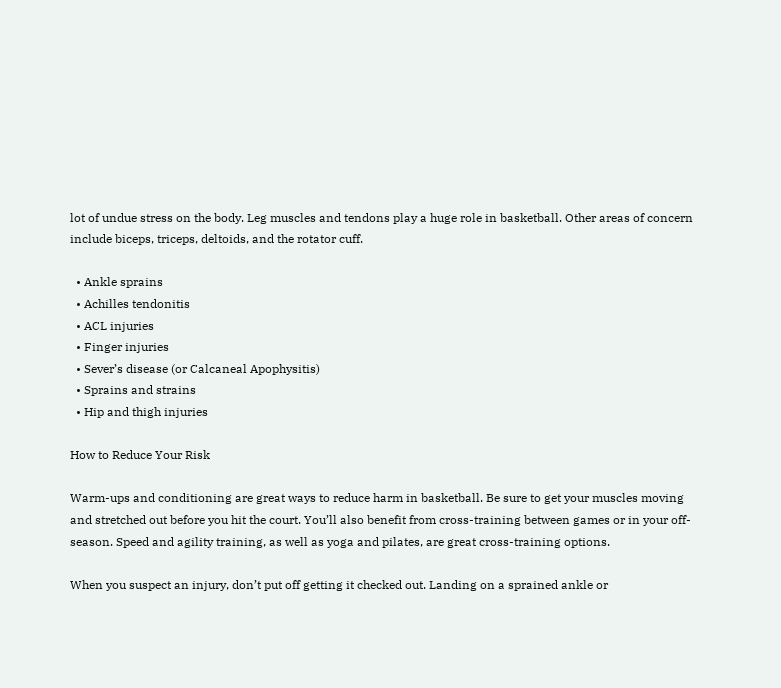lot of undue stress on the body. Leg muscles and tendons play a huge role in basketball. Other areas of concern include biceps, triceps, deltoids, and the rotator cuff.

  • Ankle sprains
  • Achilles tendonitis
  • ACL injuries
  • Finger injuries
  • Sever’s disease (or Calcaneal Apophysitis)
  • Sprains and strains
  • Hip and thigh injuries

How to Reduce Your Risk

Warm-ups and conditioning are great ways to reduce harm in basketball. Be sure to get your muscles moving and stretched out before you hit the court. You’ll also benefit from cross-training between games or in your off-season. Speed and agility training, as well as yoga and pilates, are great cross-training options.

When you suspect an injury, don’t put off getting it checked out. Landing on a sprained ankle or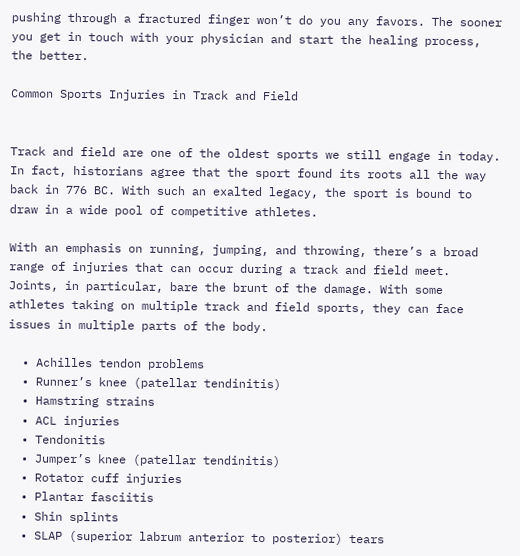pushing through a fractured finger won’t do you any favors. The sooner you get in touch with your physician and start the healing process, the better.

Common Sports Injuries in Track and Field


Track and field are one of the oldest sports we still engage in today. In fact, historians agree that the sport found its roots all the way back in 776 BC. With such an exalted legacy, the sport is bound to draw in a wide pool of competitive athletes.

With an emphasis on running, jumping, and throwing, there’s a broad range of injuries that can occur during a track and field meet. Joints, in particular, bare the brunt of the damage. With some athletes taking on multiple track and field sports, they can face issues in multiple parts of the body.

  • Achilles tendon problems
  • Runner’s knee (patellar tendinitis)
  • Hamstring strains
  • ACL injuries
  • Tendonitis
  • Jumper’s knee (patellar tendinitis)
  • Rotator cuff injuries
  • Plantar fasciitis
  • Shin splints
  • SLAP (superior labrum anterior to posterior) tears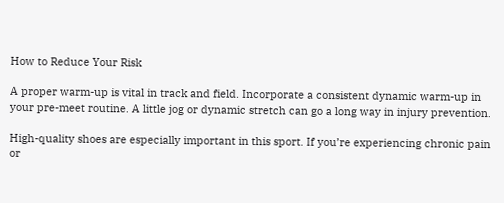How to Reduce Your Risk

A proper warm-up is vital in track and field. Incorporate a consistent dynamic warm-up in your pre-meet routine. A little jog or dynamic stretch can go a long way in injury prevention.

High-quality shoes are especially important in this sport. If you’re experiencing chronic pain or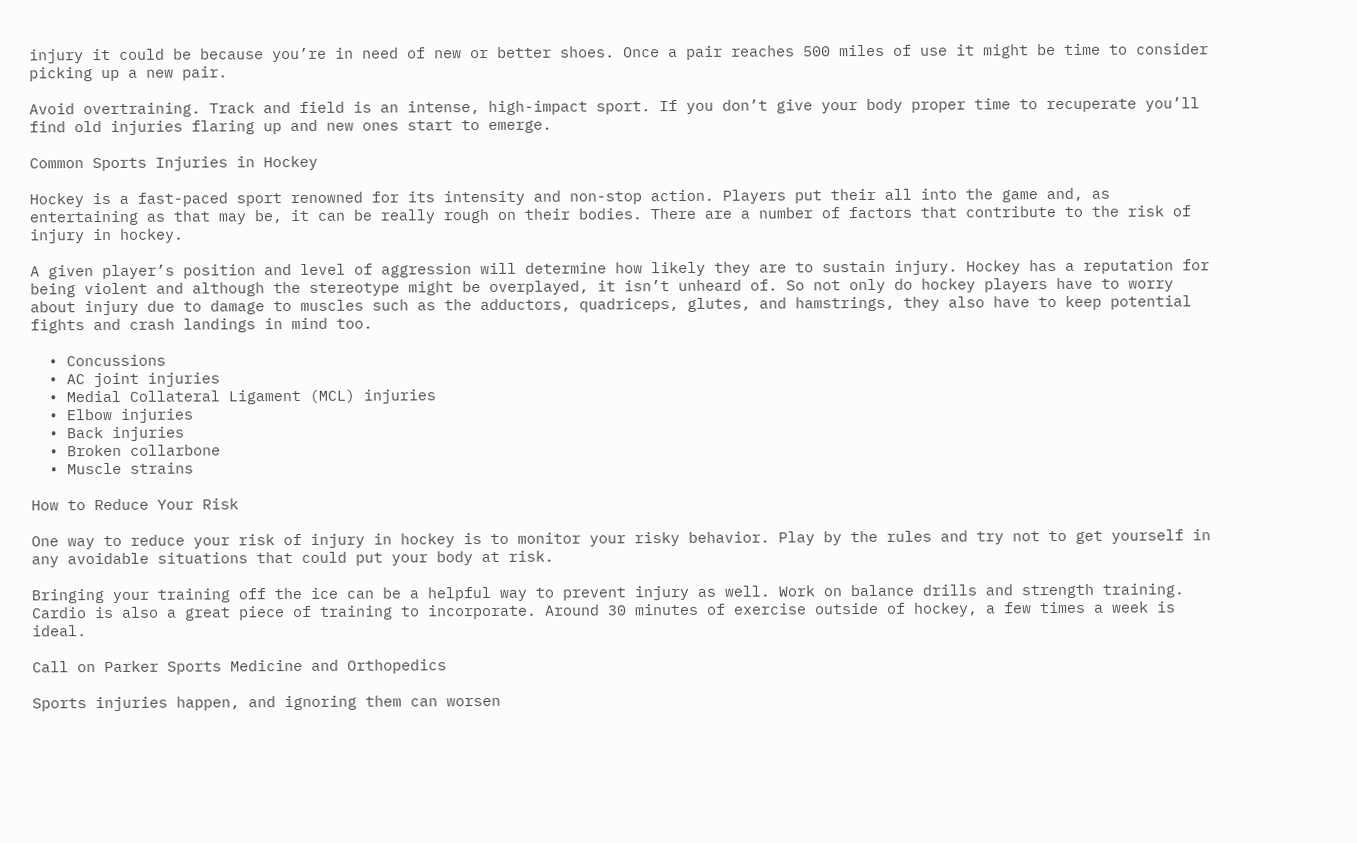injury it could be because you’re in need of new or better shoes. Once a pair reaches 500 miles of use it might be time to consider picking up a new pair.

Avoid overtraining. Track and field is an intense, high-impact sport. If you don’t give your body proper time to recuperate you’ll find old injuries flaring up and new ones start to emerge.

Common Sports Injuries in Hockey

Hockey is a fast-paced sport renowned for its intensity and non-stop action. Players put their all into the game and, as entertaining as that may be, it can be really rough on their bodies. There are a number of factors that contribute to the risk of injury in hockey.

A given player’s position and level of aggression will determine how likely they are to sustain injury. Hockey has a reputation for being violent and although the stereotype might be overplayed, it isn’t unheard of. So not only do hockey players have to worry about injury due to damage to muscles such as the adductors, quadriceps, glutes, and hamstrings, they also have to keep potential fights and crash landings in mind too.

  • Concussions
  • AC joint injuries
  • Medial Collateral Ligament (MCL) injuries
  • Elbow injuries
  • Back injuries
  • Broken collarbone
  • Muscle strains

How to Reduce Your Risk

One way to reduce your risk of injury in hockey is to monitor your risky behavior. Play by the rules and try not to get yourself in any avoidable situations that could put your body at risk.

Bringing your training off the ice can be a helpful way to prevent injury as well. Work on balance drills and strength training. Cardio is also a great piece of training to incorporate. Around 30 minutes of exercise outside of hockey, a few times a week is ideal.

Call on Parker Sports Medicine and Orthopedics

Sports injuries happen, and ignoring them can worsen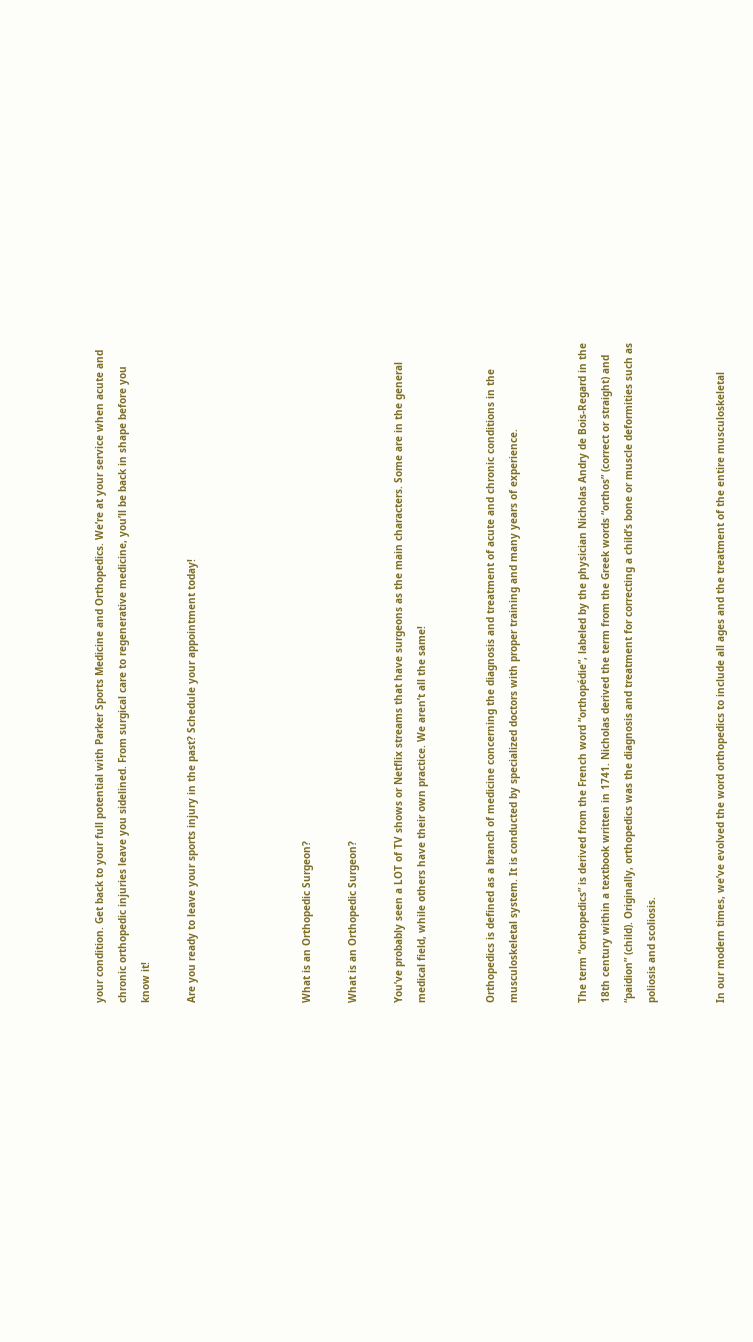your condition. Get back to your full potential with Parker Sports Medicine and Orthopedics. We’re at your service when acute and chronic orthopedic injuries leave you sidelined. From surgical care to regenerative medicine, you’ll be back in shape before you know it!

Are you ready to leave your sports injury in the past? Schedule your appointment today!




What is an Orthopedic Surgeon?

What is an Orthopedic Surgeon?

You’ve probably seen a LOT of TV shows or Netflix streams that have surgeons as the main characters. Some are in the general medical field, while others have their own practice. We aren’t all the same!


Orthopedics is defined as a branch of medicine concerning the diagnosis and treatment of acute and chronic conditions in the musculoskeletal system. It is conducted by specialized doctors with proper training and many years of experience.


The term “orthopedics” is derived from the French word “orthopédie”, labeled by the physician Nicholas Andry de Bois-Regard in the 18th century within a textbook written in 1741. Nicholas derived the term from the Greek words “orthos” (correct or straight) and “paidion” (child). Originally, orthopedics was the diagnosis and treatment for correcting a child’s bone or muscle deformities such as poliosis and scoliosis.


In our modern times, we’ve evolved the word orthopedics to include all ages and the treatment of the entire musculoskeletal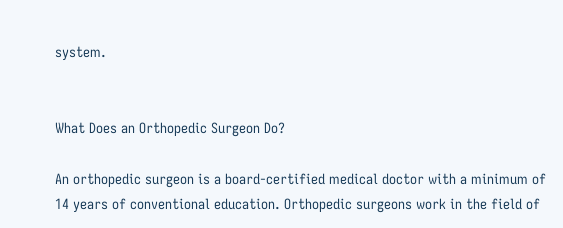system.


What Does an Orthopedic Surgeon Do?

An orthopedic surgeon is a board-certified medical doctor with a minimum of 14 years of conventional education. Orthopedic surgeons work in the field of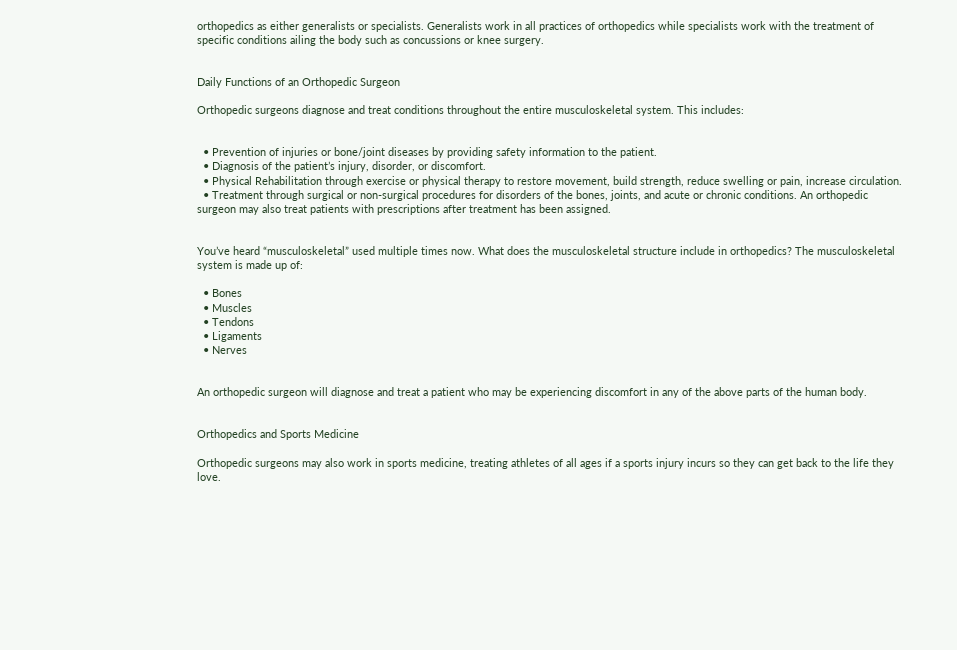orthopedics as either generalists or specialists. Generalists work in all practices of orthopedics while specialists work with the treatment of specific conditions ailing the body such as concussions or knee surgery.


Daily Functions of an Orthopedic Surgeon

Orthopedic surgeons diagnose and treat conditions throughout the entire musculoskeletal system. This includes:


  • Prevention of injuries or bone/joint diseases by providing safety information to the patient.
  • Diagnosis of the patient’s injury, disorder, or discomfort.
  • Physical Rehabilitation through exercise or physical therapy to restore movement, build strength, reduce swelling or pain, increase circulation.
  • Treatment through surgical or non-surgical procedures for disorders of the bones, joints, and acute or chronic conditions. An orthopedic surgeon may also treat patients with prescriptions after treatment has been assigned.


You’ve heard “musculoskeletal” used multiple times now. What does the musculoskeletal structure include in orthopedics? The musculoskeletal system is made up of:

  • Bones
  • Muscles
  • Tendons
  • Ligaments
  • Nerves


An orthopedic surgeon will diagnose and treat a patient who may be experiencing discomfort in any of the above parts of the human body.


Orthopedics and Sports Medicine

Orthopedic surgeons may also work in sports medicine, treating athletes of all ages if a sports injury incurs so they can get back to the life they love.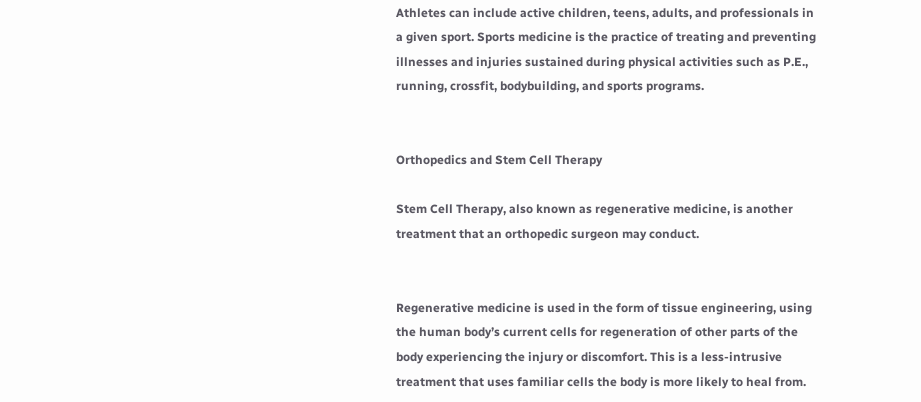Athletes can include active children, teens, adults, and professionals in a given sport. Sports medicine is the practice of treating and preventing illnesses and injuries sustained during physical activities such as P.E., running, crossfit, bodybuilding, and sports programs.


Orthopedics and Stem Cell Therapy

Stem Cell Therapy, also known as regenerative medicine, is another treatment that an orthopedic surgeon may conduct.


Regenerative medicine is used in the form of tissue engineering, using the human body’s current cells for regeneration of other parts of the body experiencing the injury or discomfort. This is a less-intrusive treatment that uses familiar cells the body is more likely to heal from.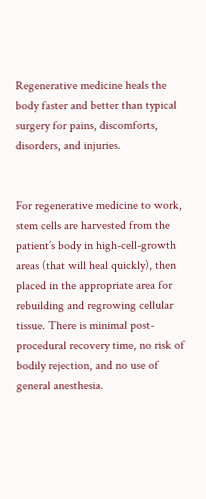Regenerative medicine heals the body faster and better than typical surgery for pains, discomforts, disorders, and injuries.


For regenerative medicine to work, stem cells are harvested from the patient’s body in high-cell-growth areas (that will heal quickly), then placed in the appropriate area for rebuilding and regrowing cellular tissue. There is minimal post-procedural recovery time, no risk of bodily rejection, and no use of general anesthesia.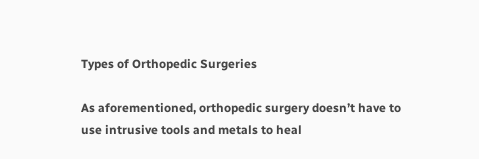Types of Orthopedic Surgeries

As aforementioned, orthopedic surgery doesn’t have to use intrusive tools and metals to heal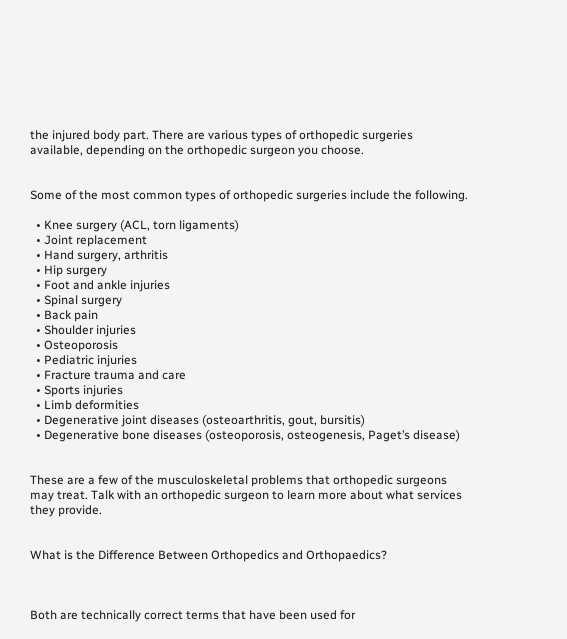the injured body part. There are various types of orthopedic surgeries available, depending on the orthopedic surgeon you choose.


Some of the most common types of orthopedic surgeries include the following.

  • Knee surgery (ACL, torn ligaments)
  • Joint replacement
  • Hand surgery, arthritis
  • Hip surgery
  • Foot and ankle injuries
  • Spinal surgery
  • Back pain
  • Shoulder injuries
  • Osteoporosis
  • Pediatric injuries
  • Fracture trauma and care
  • Sports injuries
  • Limb deformities
  • Degenerative joint diseases (osteoarthritis, gout, bursitis)
  • Degenerative bone diseases (osteoporosis, osteogenesis, Paget’s disease)


These are a few of the musculoskeletal problems that orthopedic surgeons may treat. Talk with an orthopedic surgeon to learn more about what services they provide.


What is the Difference Between Orthopedics and Orthopaedics?



Both are technically correct terms that have been used for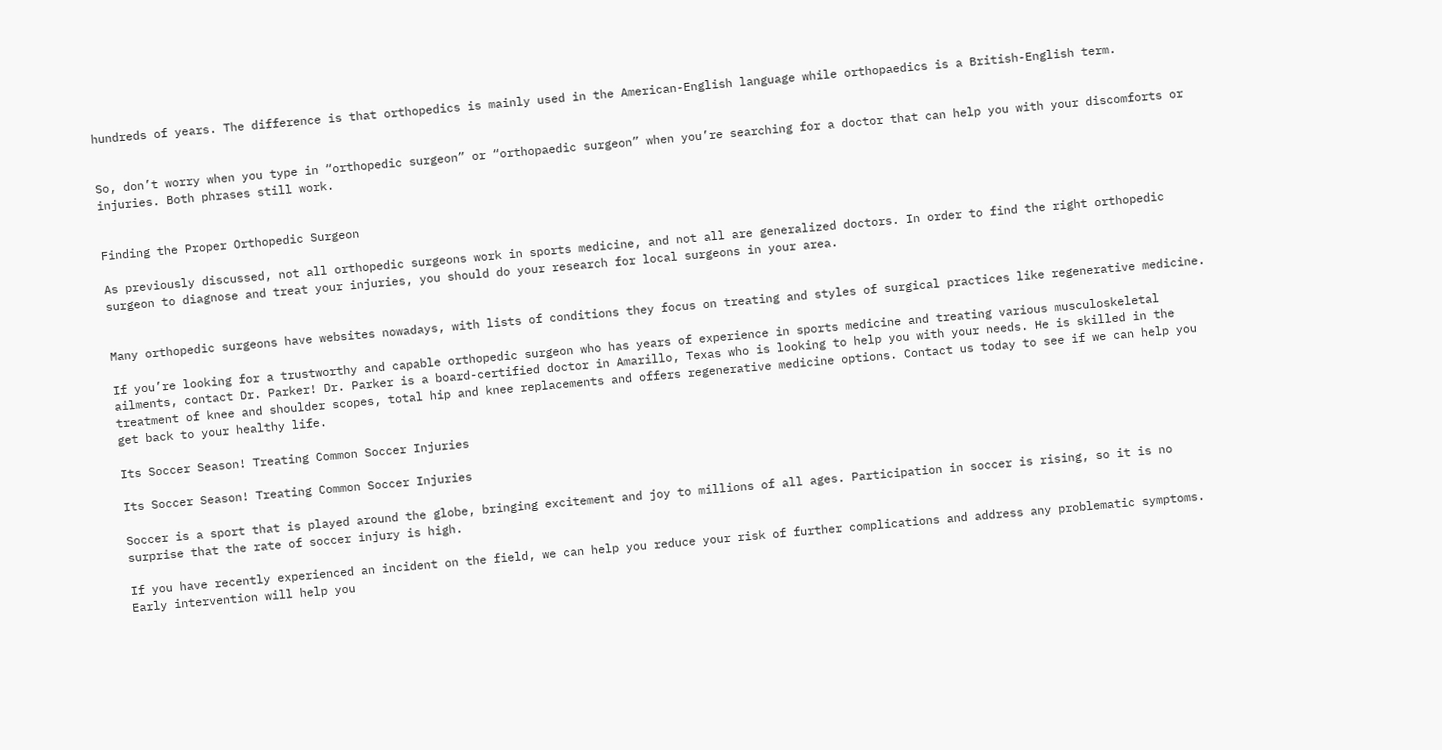hundreds of years. The difference is that orthopedics is mainly used in the American-English language while orthopaedics is a British-English term.


So, don’t worry when you type in “orthopedic surgeon” or “orthopaedic surgeon” when you’re searching for a doctor that can help you with your discomforts or injuries. Both phrases still work.


Finding the Proper Orthopedic Surgeon

As previously discussed, not all orthopedic surgeons work in sports medicine, and not all are generalized doctors. In order to find the right orthopedic surgeon to diagnose and treat your injuries, you should do your research for local surgeons in your area.


Many orthopedic surgeons have websites nowadays, with lists of conditions they focus on treating and styles of surgical practices like regenerative medicine.

If you’re looking for a trustworthy and capable orthopedic surgeon who has years of experience in sports medicine and treating various musculoskeletal ailments, contact Dr. Parker! Dr. Parker is a board-certified doctor in Amarillo, Texas who is looking to help you with your needs. He is skilled in the treatment of knee and shoulder scopes, total hip and knee replacements and offers regenerative medicine options. Contact us today to see if we can help you get back to your healthy life.

Its Soccer Season! Treating Common Soccer Injuries

Its Soccer Season! Treating Common Soccer Injuries

Soccer is a sport that is played around the globe, bringing excitement and joy to millions of all ages. Participation in soccer is rising, so it is no surprise that the rate of soccer injury is high.

If you have recently experienced an incident on the field, we can help you reduce your risk of further complications and address any problematic symptoms. Early intervention will help you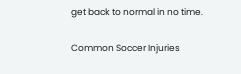get back to normal in no time.

Common Soccer Injuries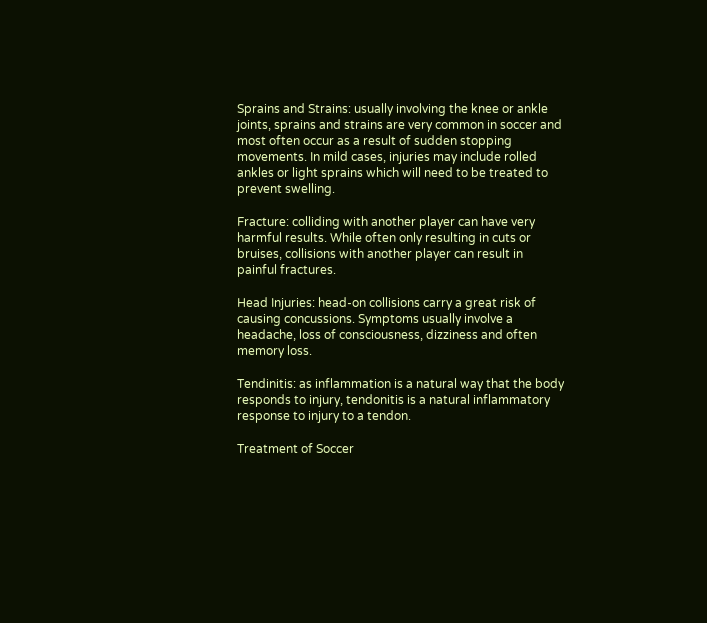Sprains and Strains: usually involving the knee or ankle joints, sprains and strains are very common in soccer and most often occur as a result of sudden stopping movements. In mild cases, injuries may include rolled ankles or light sprains which will need to be treated to prevent swelling.

Fracture: colliding with another player can have very harmful results. While often only resulting in cuts or bruises, collisions with another player can result in painful fractures.

Head Injuries: head-on collisions carry a great risk of causing concussions. Symptoms usually involve a headache, loss of consciousness, dizziness and often memory loss.

Tendinitis: as inflammation is a natural way that the body responds to injury, tendonitis is a natural inflammatory response to injury to a tendon.

Treatment of Soccer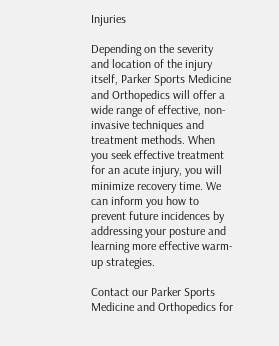Injuries

Depending on the severity and location of the injury itself, Parker Sports Medicine and Orthopedics will offer a wide range of effective, non-invasive techniques and treatment methods. When you seek effective treatment for an acute injury, you will minimize recovery time. We can inform you how to prevent future incidences by addressing your posture and learning more effective warm-up strategies.

Contact our Parker Sports Medicine and Orthopedics for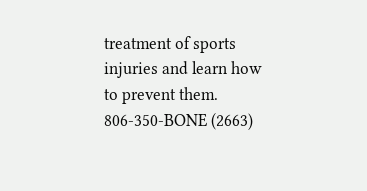treatment of sports injuries and learn how to prevent them. 806-350-BONE (2663)